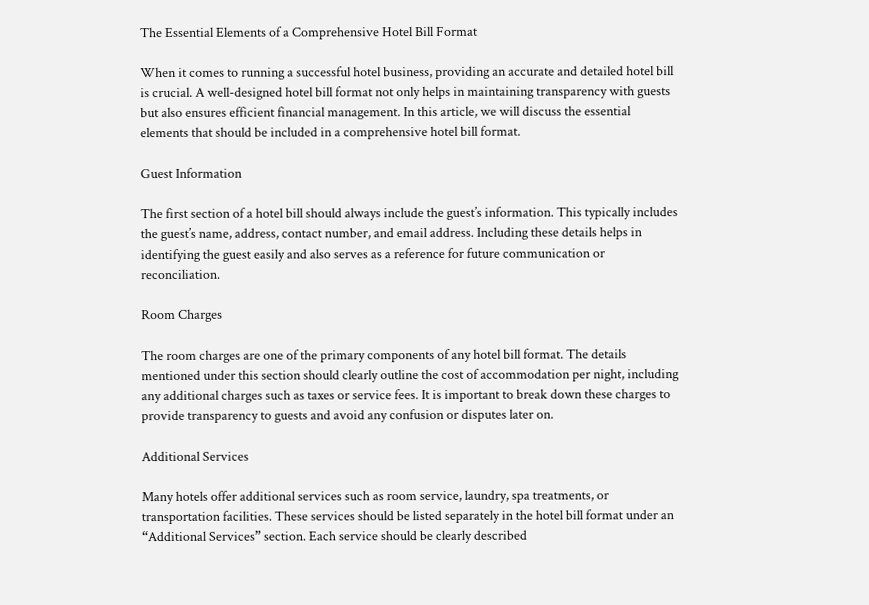The Essential Elements of a Comprehensive Hotel Bill Format

When it comes to running a successful hotel business, providing an accurate and detailed hotel bill is crucial. A well-designed hotel bill format not only helps in maintaining transparency with guests but also ensures efficient financial management. In this article, we will discuss the essential elements that should be included in a comprehensive hotel bill format.

Guest Information

The first section of a hotel bill should always include the guest’s information. This typically includes the guest’s name, address, contact number, and email address. Including these details helps in identifying the guest easily and also serves as a reference for future communication or reconciliation.

Room Charges

The room charges are one of the primary components of any hotel bill format. The details mentioned under this section should clearly outline the cost of accommodation per night, including any additional charges such as taxes or service fees. It is important to break down these charges to provide transparency to guests and avoid any confusion or disputes later on.

Additional Services

Many hotels offer additional services such as room service, laundry, spa treatments, or transportation facilities. These services should be listed separately in the hotel bill format under an “Additional Services” section. Each service should be clearly described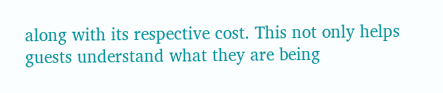along with its respective cost. This not only helps guests understand what they are being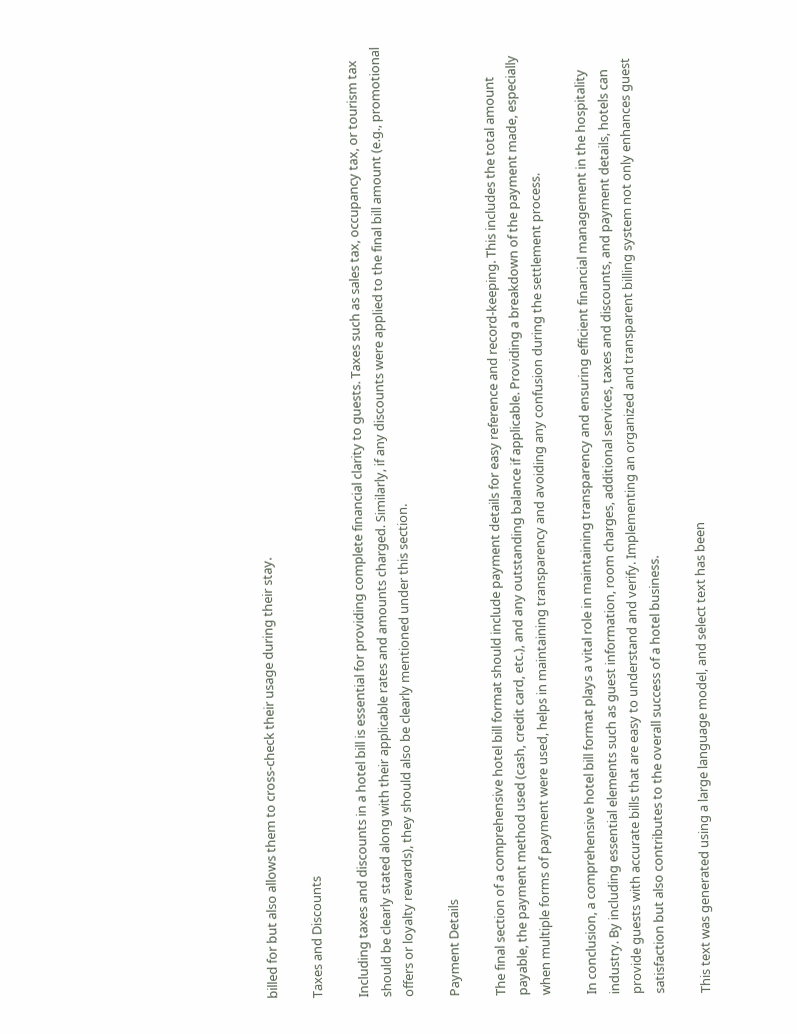billed for but also allows them to cross-check their usage during their stay.

Taxes and Discounts

Including taxes and discounts in a hotel bill is essential for providing complete financial clarity to guests. Taxes such as sales tax, occupancy tax, or tourism tax should be clearly stated along with their applicable rates and amounts charged. Similarly, if any discounts were applied to the final bill amount (e.g., promotional offers or loyalty rewards), they should also be clearly mentioned under this section.

Payment Details

The final section of a comprehensive hotel bill format should include payment details for easy reference and record-keeping. This includes the total amount payable, the payment method used (cash, credit card, etc.), and any outstanding balance if applicable. Providing a breakdown of the payment made, especially when multiple forms of payment were used, helps in maintaining transparency and avoiding any confusion during the settlement process.

In conclusion, a comprehensive hotel bill format plays a vital role in maintaining transparency and ensuring efficient financial management in the hospitality industry. By including essential elements such as guest information, room charges, additional services, taxes and discounts, and payment details, hotels can provide guests with accurate bills that are easy to understand and verify. Implementing an organized and transparent billing system not only enhances guest satisfaction but also contributes to the overall success of a hotel business.

This text was generated using a large language model, and select text has been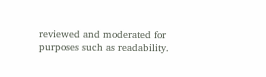reviewed and moderated for purposes such as readability.